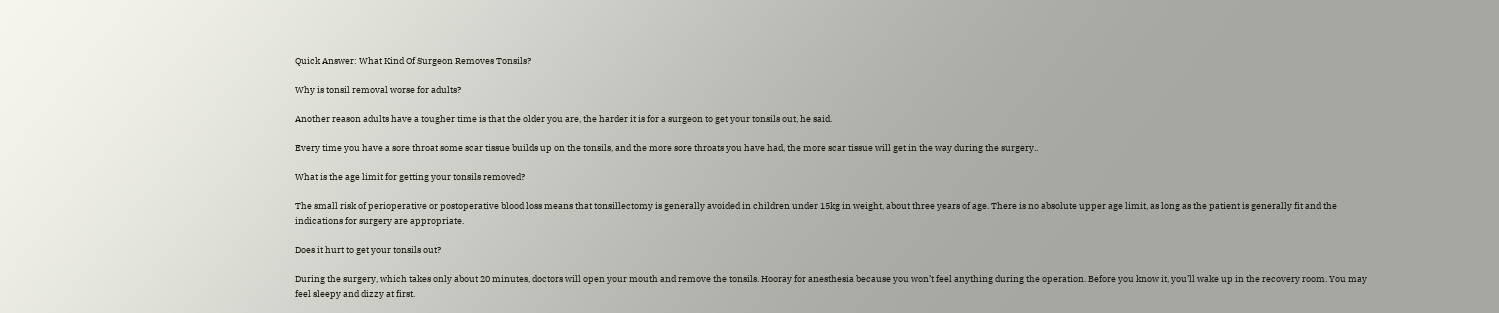Quick Answer: What Kind Of Surgeon Removes Tonsils?

Why is tonsil removal worse for adults?

Another reason adults have a tougher time is that the older you are, the harder it is for a surgeon to get your tonsils out, he said.

Every time you have a sore throat some scar tissue builds up on the tonsils, and the more sore throats you have had, the more scar tissue will get in the way during the surgery..

What is the age limit for getting your tonsils removed?

The small risk of perioperative or postoperative blood loss means that tonsillectomy is generally avoided in children under 15kg in weight, about three years of age. There is no absolute upper age limit, as long as the patient is generally fit and the indications for surgery are appropriate.

Does it hurt to get your tonsils out?

During the surgery, which takes only about 20 minutes, doctors will open your mouth and remove the tonsils. Hooray for anesthesia because you won’t feel anything during the operation. Before you know it, you’ll wake up in the recovery room. You may feel sleepy and dizzy at first.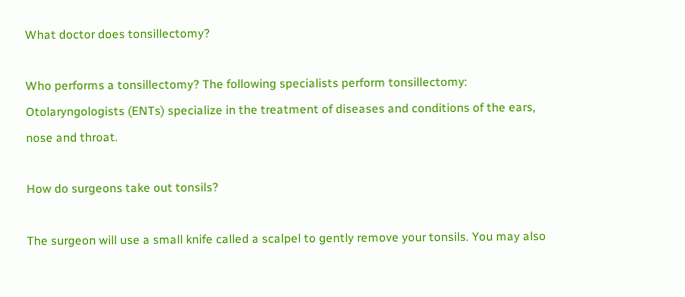What doctor does tonsillectomy?

Who performs a tonsillectomy? The following specialists perform tonsillectomy: Otolaryngologists (ENTs) specialize in the treatment of diseases and conditions of the ears, nose and throat.

How do surgeons take out tonsils?

The surgeon will use a small knife called a scalpel to gently remove your tonsils. You may also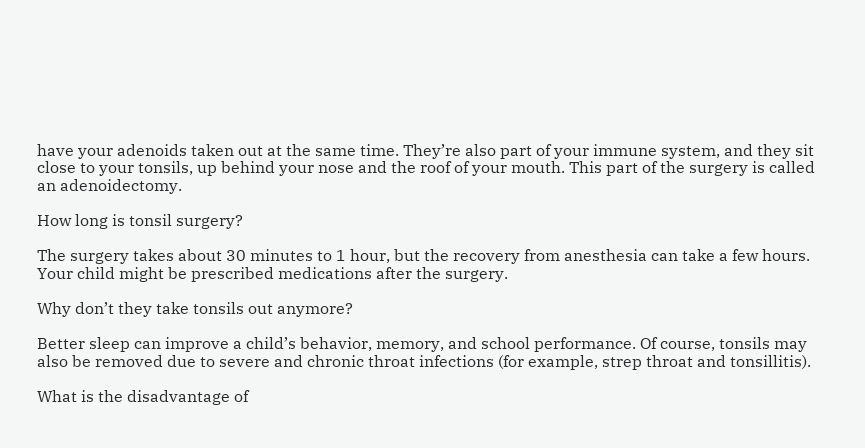have your adenoids taken out at the same time. They’re also part of your immune system, and they sit close to your tonsils, up behind your nose and the roof of your mouth. This part of the surgery is called an adenoidectomy.

How long is tonsil surgery?

The surgery takes about 30 minutes to 1 hour, but the recovery from anesthesia can take a few hours. Your child might be prescribed medications after the surgery.

Why don’t they take tonsils out anymore?

Better sleep can improve a child’s behavior, memory, and school performance. Of course, tonsils may also be removed due to severe and chronic throat infections (for example, strep throat and tonsillitis).

What is the disadvantage of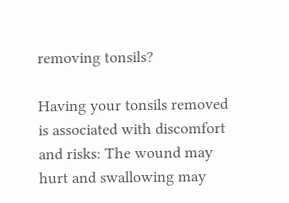removing tonsils?

Having your tonsils removed is associated with discomfort and risks: The wound may hurt and swallowing may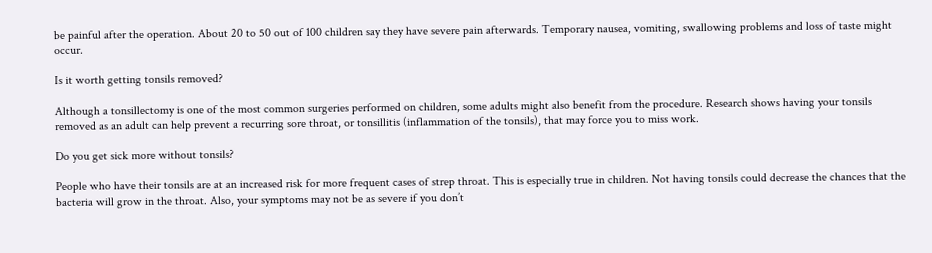be painful after the operation. About 20 to 50 out of 100 children say they have severe pain afterwards. Temporary nausea, vomiting, swallowing problems and loss of taste might occur.

Is it worth getting tonsils removed?

Although a tonsillectomy is one of the most common surgeries performed on children, some adults might also benefit from the procedure. Research shows having your tonsils removed as an adult can help prevent a recurring sore throat, or tonsillitis (inflammation of the tonsils), that may force you to miss work.

Do you get sick more without tonsils?

People who have their tonsils are at an increased risk for more frequent cases of strep throat. This is especially true in children. Not having tonsils could decrease the chances that the bacteria will grow in the throat. Also, your symptoms may not be as severe if you don’t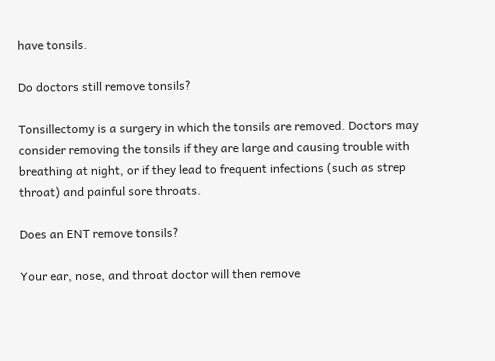have tonsils.

Do doctors still remove tonsils?

Tonsillectomy is a surgery in which the tonsils are removed. Doctors may consider removing the tonsils if they are large and causing trouble with breathing at night, or if they lead to frequent infections (such as strep throat) and painful sore throats.

Does an ENT remove tonsils?

Your ear, nose, and throat doctor will then remove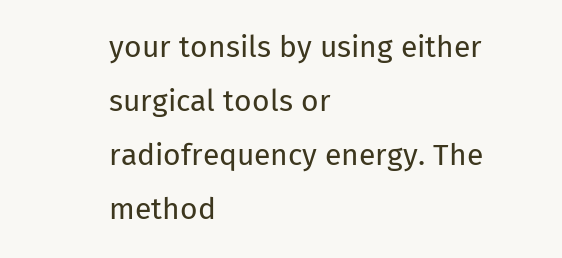your tonsils by using either surgical tools or radiofrequency energy. The method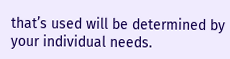that’s used will be determined by your individual needs.